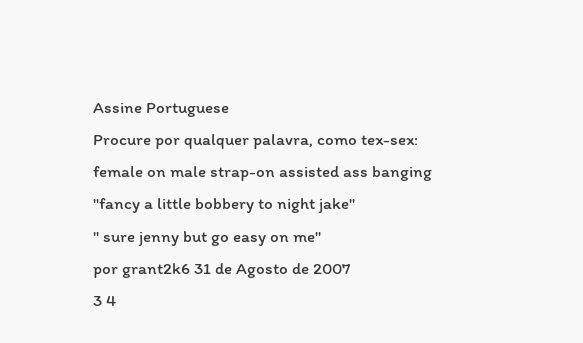Assine Portuguese
Procure por qualquer palavra, como tex-sex:
female on male strap-on assisted ass banging
"fancy a little bobbery to night jake"
" sure jenny but go easy on me"
por grant2k6 31 de Agosto de 2007
3 4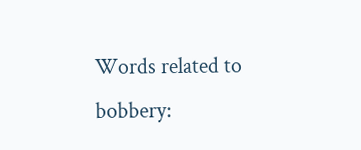Words related to bobbery: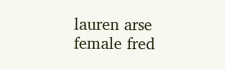lauren arse female fred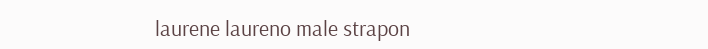laurene laureno male strapon